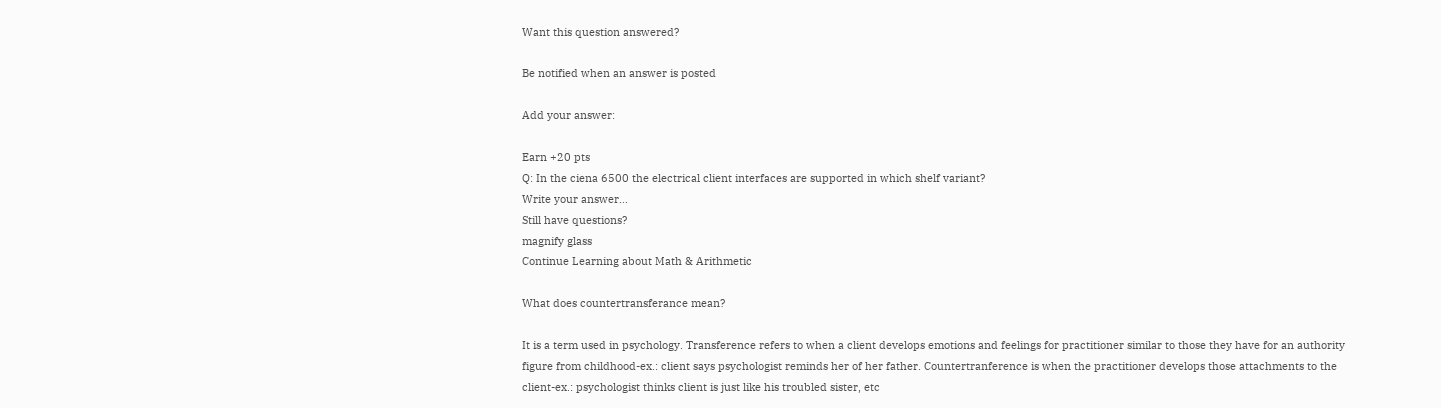Want this question answered?

Be notified when an answer is posted

Add your answer:

Earn +20 pts
Q: In the ciena 6500 the electrical client interfaces are supported in which shelf variant?
Write your answer...
Still have questions?
magnify glass
Continue Learning about Math & Arithmetic

What does countertransferance mean?

It is a term used in psychology. Transference refers to when a client develops emotions and feelings for practitioner similar to those they have for an authority figure from childhood-ex.: client says psychologist reminds her of her father. Countertranference is when the practitioner develops those attachments to the client-ex.: psychologist thinks client is just like his troubled sister, etc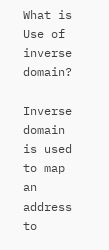What is Use of inverse domain?

Inverse domain is used to map an address to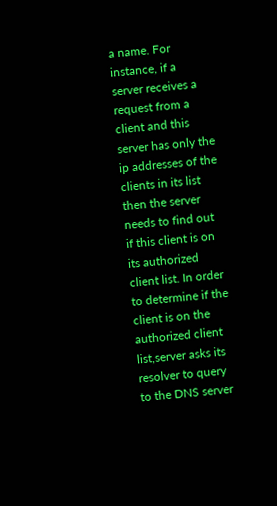a name. For instance, if a server receives a request from a client and this server has only the ip addresses of the clients in its list then the server needs to find out if this client is on its authorized client list. In order to determine if the client is on the authorized client list,server asks its resolver to query to the DNS server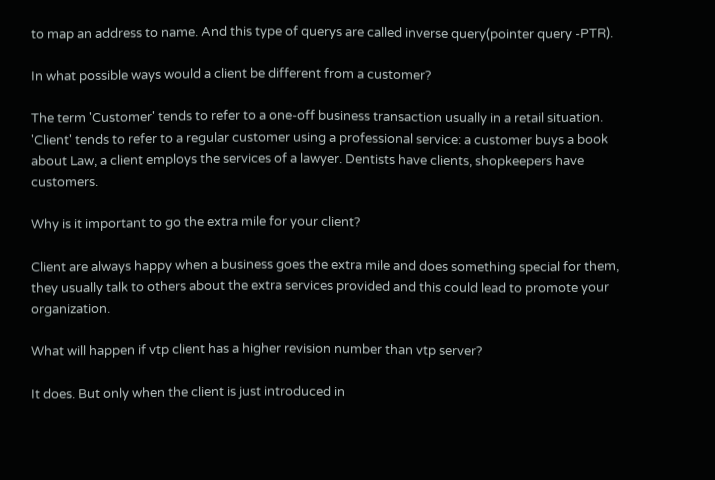to map an address to name. And this type of querys are called inverse query(pointer query -PTR).

In what possible ways would a client be different from a customer?

The term 'Customer' tends to refer to a one-off business transaction usually in a retail situation. 'Client' tends to refer to a regular customer using a professional service: a customer buys a book about Law, a client employs the services of a lawyer. Dentists have clients, shopkeepers have customers.

Why is it important to go the extra mile for your client?

Client are always happy when a business goes the extra mile and does something special for them, they usually talk to others about the extra services provided and this could lead to promote your organization.

What will happen if vtp client has a higher revision number than vtp server?

It does. But only when the client is just introduced in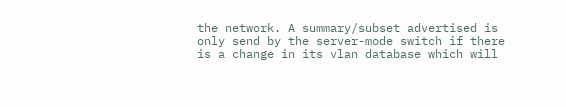the network. A summary/subset advertised is only send by the server-mode switch if there is a change in its vlan database which will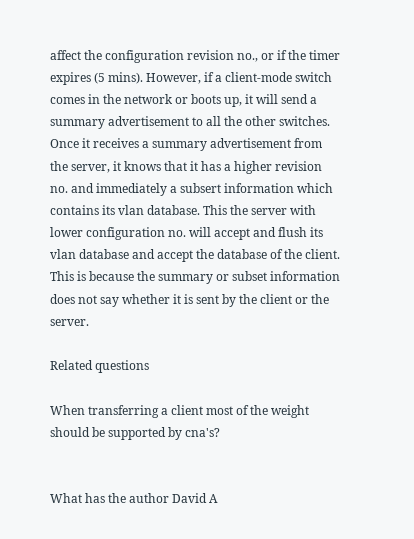affect the configuration revision no., or if the timer expires (5 mins). However, if a client-mode switch comes in the network or boots up, it will send a summary advertisement to all the other switches. Once it receives a summary advertisement from the server, it knows that it has a higher revision no. and immediately a subsert information which contains its vlan database. This the server with lower configuration no. will accept and flush its vlan database and accept the database of the client. This is because the summary or subset information does not say whether it is sent by the client or the server.

Related questions

When transferring a client most of the weight should be supported by cna's?


What has the author David A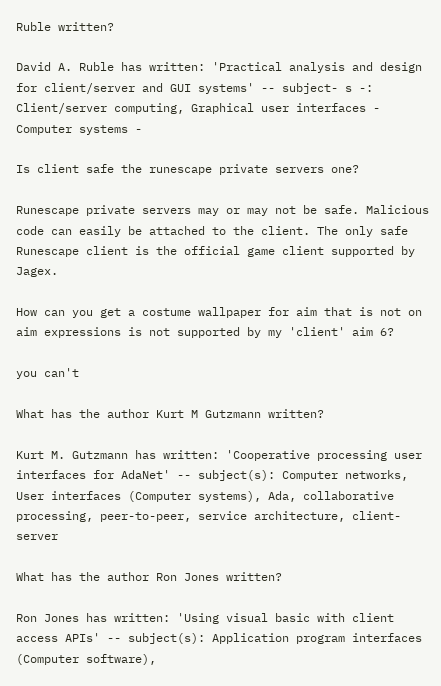Ruble written?

David A. Ruble has written: 'Practical analysis and design for client/server and GUI systems' -- subject- s -: Client/server computing, Graphical user interfaces - Computer systems -

Is client safe the runescape private servers one?

Runescape private servers may or may not be safe. Malicious code can easily be attached to the client. The only safe Runescape client is the official game client supported by Jagex.

How can you get a costume wallpaper for aim that is not on aim expressions is not supported by my 'client' aim 6?

you can't

What has the author Kurt M Gutzmann written?

Kurt M. Gutzmann has written: 'Cooperative processing user interfaces for AdaNet' -- subject(s): Computer networks, User interfaces (Computer systems), Ada, collaborative processing, peer-to-peer, service architecture, client-server

What has the author Ron Jones written?

Ron Jones has written: 'Using visual basic with client access APIs' -- subject(s): Application program interfaces (Computer software),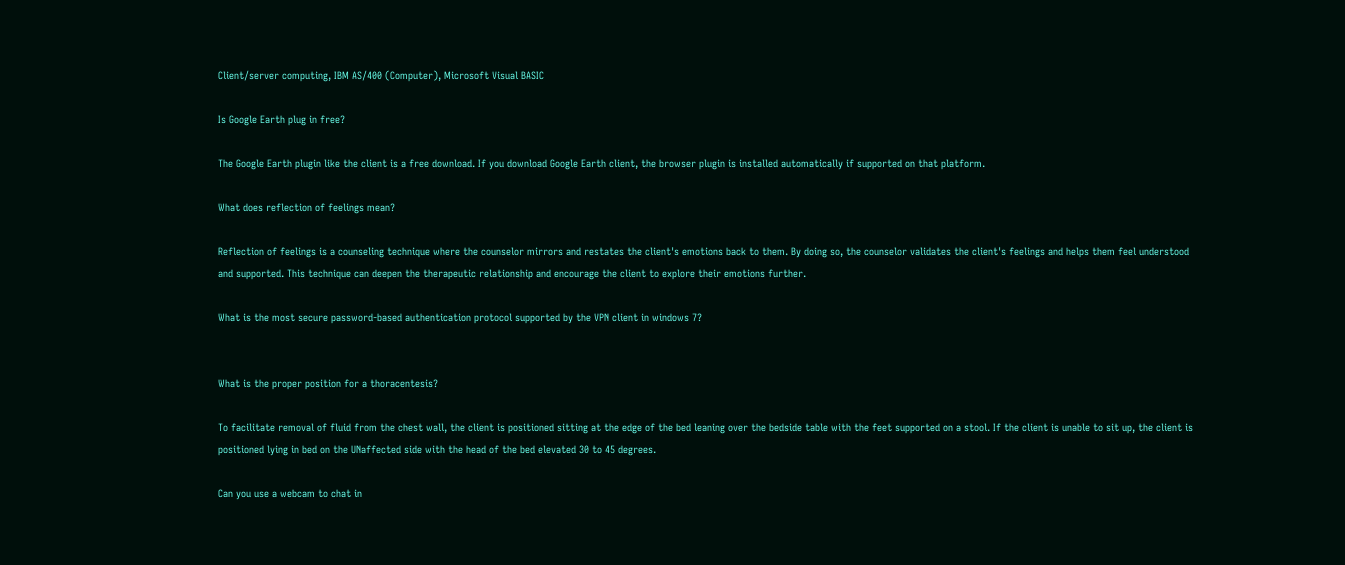Client/server computing, IBM AS/400 (Computer), Microsoft Visual BASIC

Is Google Earth plug in free?

The Google Earth plugin like the client is a free download. If you download Google Earth client, the browser plugin is installed automatically if supported on that platform.

What does reflection of feelings mean?

Reflection of feelings is a counseling technique where the counselor mirrors and restates the client's emotions back to them. By doing so, the counselor validates the client's feelings and helps them feel understood and supported. This technique can deepen the therapeutic relationship and encourage the client to explore their emotions further.

What is the most secure password-based authentication protocol supported by the VPN client in windows 7?


What is the proper position for a thoracentesis?

To facilitate removal of fluid from the chest wall, the client is positioned sitting at the edge of the bed leaning over the bedside table with the feet supported on a stool. If the client is unable to sit up, the client is positioned lying in bed on the UNaffected side with the head of the bed elevated 30 to 45 degrees.

Can you use a webcam to chat in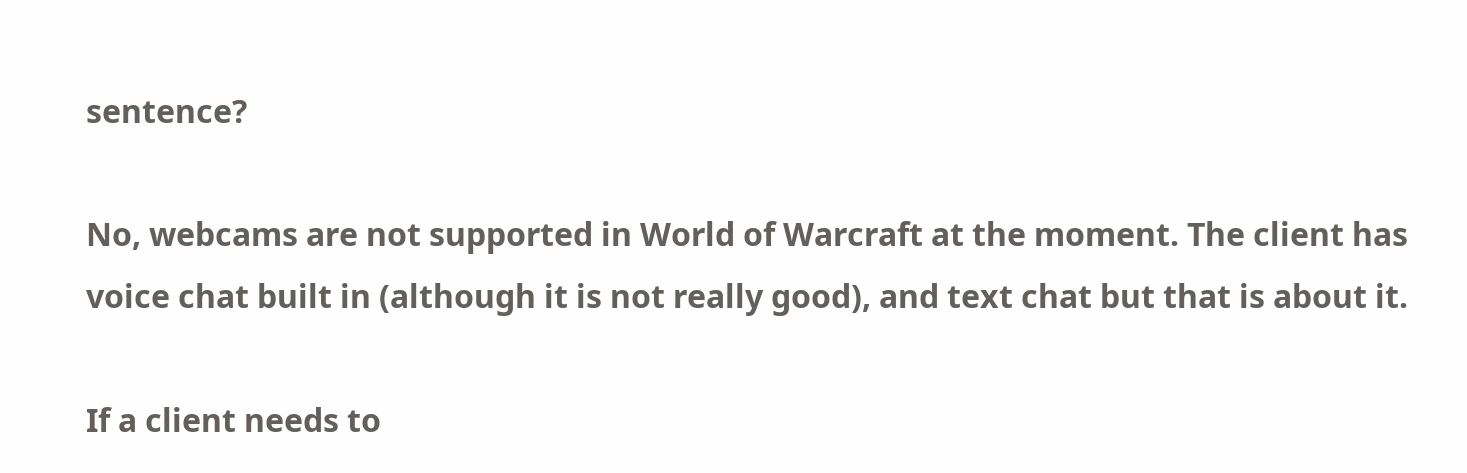sentence?

No, webcams are not supported in World of Warcraft at the moment. The client has voice chat built in (although it is not really good), and text chat but that is about it.

If a client needs to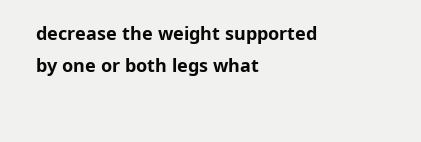decrease the weight supported by one or both legs what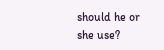should he or she use?